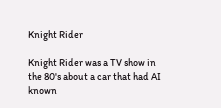Knight Rider

Knight Rider was a TV show in the 80's about a car that had AI known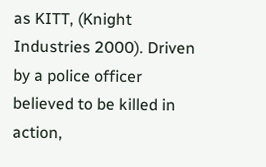as KITT, (Knight Industries 2000). Driven by a police officer believed to be killed in action,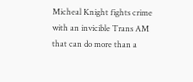Micheal Knight fights crime with an invicible Trans AM that can do more than a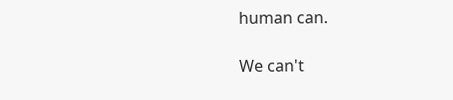human can.

We can't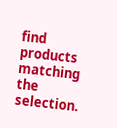find products matching the selection.